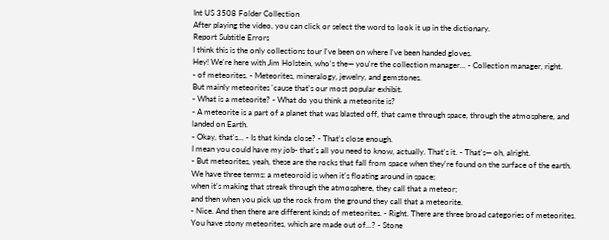Int US 3508 Folder Collection
After playing the video, you can click or select the word to look it up in the dictionary.
Report Subtitle Errors
I think this is the only collections tour I've been on where I've been handed gloves.
Hey! We're here with Jim Holstein, who's the— you're the collection manager... - Collection manager, right.
- of meteorites. - Meteorites, mineralogy, jewelry, and gemstones.
But mainly meteorites 'cause that's our most popular exhibit.
- What is a meteorite? - What do you think a meteorite is?
- A meteorite is a part of a planet that was blasted off, that came through space, through the atmosphere, and landed on Earth.
- Okay, that's... - Is that kinda close? - That's close enough.
I mean you could have my job- that's all you need to know, actually. That's it. - That's— oh, alright.
- But meteorites, yeah, these are the rocks that fall from space when they're found on the surface of the earth.
We have three terms: a meteoroid is when it's floating around in space;
when it's making that streak through the atmosphere, they call that a meteor;
and then when you pick up the rock from the ground they call that a meteorite.
- Nice. And then there are different kinds of meteorites. - Right. There are three broad categories of meteorites.
You have stony meteorites, which are made out of...? - Stone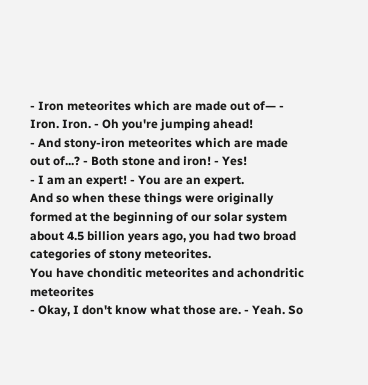- Iron meteorites which are made out of— - Iron. Iron. - Oh you're jumping ahead!
- And stony-iron meteorites which are made out of...? - Both stone and iron! - Yes!
- I am an expert! - You are an expert.
And so when these things were originally formed at the beginning of our solar system
about 4.5 billion years ago, you had two broad categories of stony meteorites.
You have chonditic meteorites and achondritic meteorites
- Okay, I don't know what those are. - Yeah. So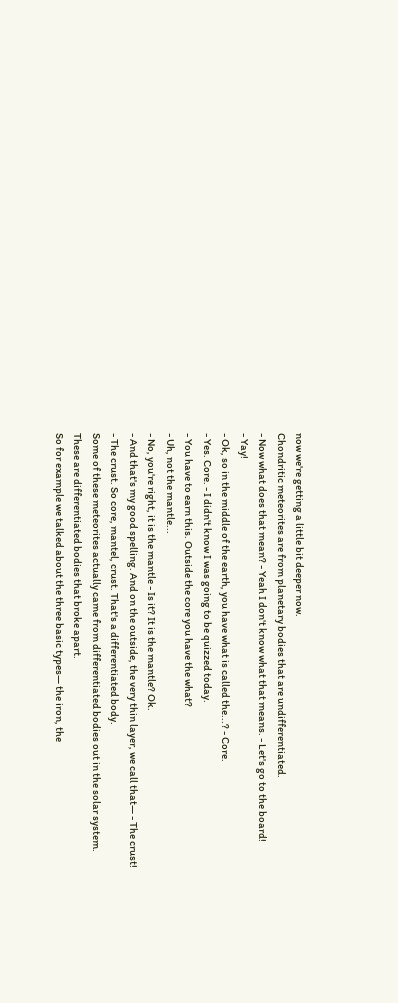now we're getting a little bit deeper now.
Chondritic meteorites are from planetary bodies that are undifferentiated.
- Now what does that mean? - Yeah I don't know what that means. - Let's go to the board!
- Yay!
- Ok, so in the middle of the earth, you have what is called the...? - Core.
- Yes. Core. - I didn't know I was going to be quizzed today.
- You have to earn this. Outside the core you have the what?
- Uh, not the mantle...
- No, you're right, it is the mantle - Is it? It is the mantle? Ok.
- And that's my good spelling. And on the outside, the very thin layer, we call that— - The crust!
- The crust. So core, mantel, crust. That's a differentiated body.
Some of these meteorites actually came from differentiated bodies out in the solar system.
These are differentiated bodies that broke apart.
So for example we talked about the three basic types— the iron, the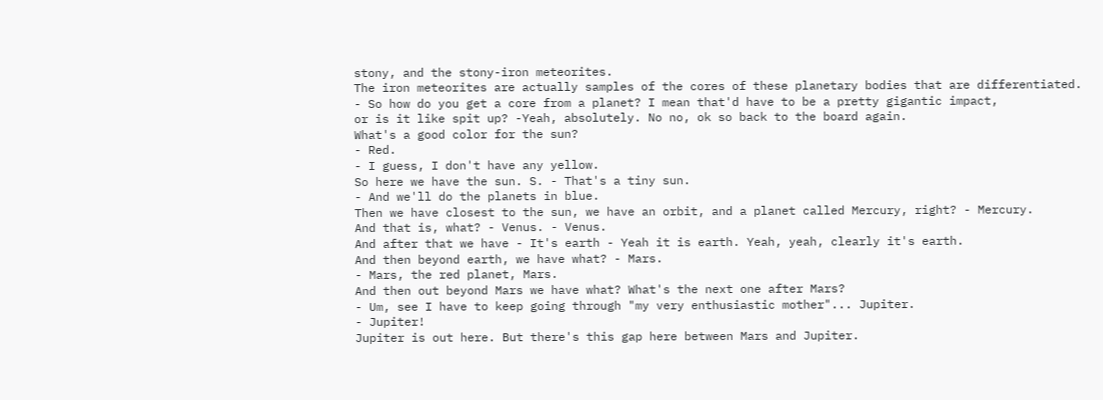stony, and the stony-iron meteorites.
The iron meteorites are actually samples of the cores of these planetary bodies that are differentiated.
- So how do you get a core from a planet? I mean that'd have to be a pretty gigantic impact,
or is it like spit up? -Yeah, absolutely. No no, ok so back to the board again.
What's a good color for the sun?
- Red.
- I guess, I don't have any yellow.
So here we have the sun. S. - That's a tiny sun.
- And we'll do the planets in blue.
Then we have closest to the sun, we have an orbit, and a planet called Mercury, right? - Mercury.
And that is, what? - Venus. - Venus.
And after that we have - It's earth - Yeah it is earth. Yeah, yeah, clearly it's earth.
And then beyond earth, we have what? - Mars.
- Mars, the red planet, Mars.
And then out beyond Mars we have what? What's the next one after Mars?
- Um, see I have to keep going through "my very enthusiastic mother"... Jupiter.
- Jupiter!
Jupiter is out here. But there's this gap here between Mars and Jupiter.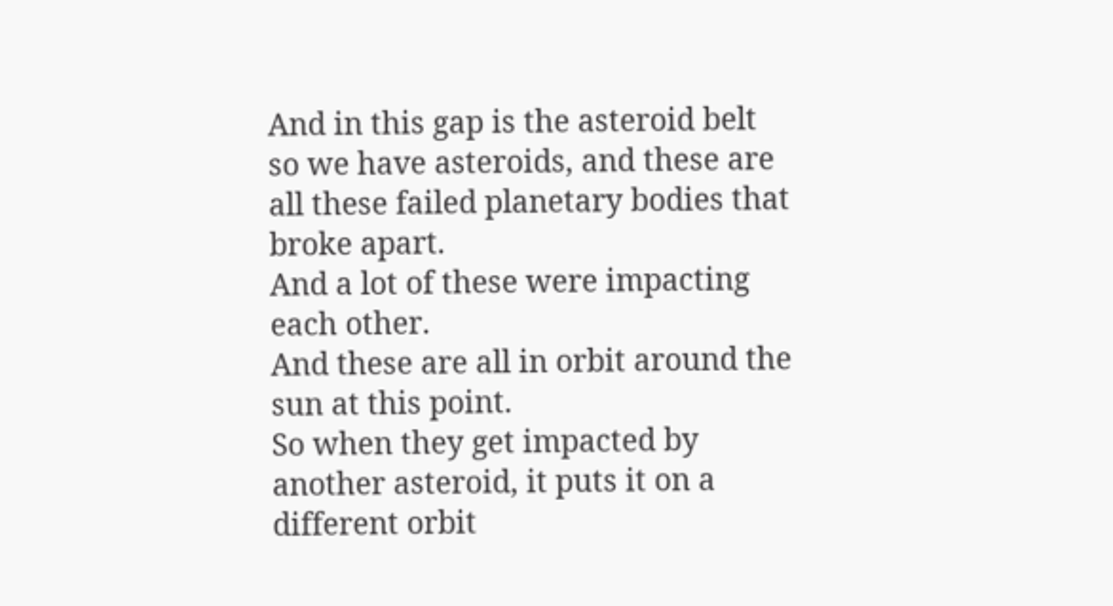And in this gap is the asteroid belt
so we have asteroids, and these are all these failed planetary bodies that broke apart.
And a lot of these were impacting each other.
And these are all in orbit around the sun at this point.
So when they get impacted by another asteroid, it puts it on a different orbit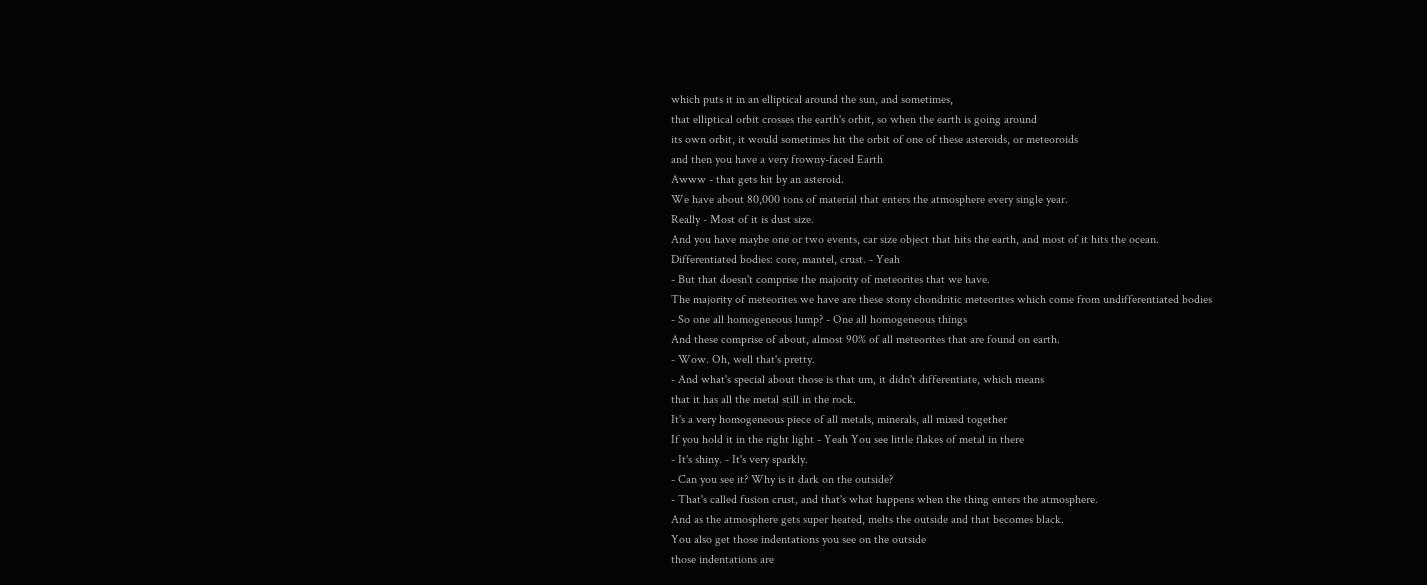which puts it in an elliptical around the sun, and sometimes,
that elliptical orbit crosses the earth's orbit, so when the earth is going around
its own orbit, it would sometimes hit the orbit of one of these asteroids, or meteoroids
and then you have a very frowny-faced Earth
Awww - that gets hit by an asteroid.
We have about 80,000 tons of material that enters the atmosphere every single year.
Really - Most of it is dust size.
And you have maybe one or two events, car size object that hits the earth, and most of it hits the ocean.
Differentiated bodies: core, mantel, crust. - Yeah
- But that doesn't comprise the majority of meteorites that we have.
The majority of meteorites we have are these stony chondritic meteorites which come from undifferentiated bodies
- So one all homogeneous lump? - One all homogeneous things
And these comprise of about, almost 90% of all meteorites that are found on earth.
- Wow. Oh, well that's pretty.
- And what's special about those is that um, it didn't differentiate, which means
that it has all the metal still in the rock.
It's a very homogeneous piece of all metals, minerals, all mixed together
If you hold it in the right light - Yeah You see little flakes of metal in there
- It's shiny. - It's very sparkly.
- Can you see it? Why is it dark on the outside?
- That's called fusion crust, and that's what happens when the thing enters the atmosphere.
And as the atmosphere gets super heated, melts the outside and that becomes black.
You also get those indentations you see on the outside
those indentations are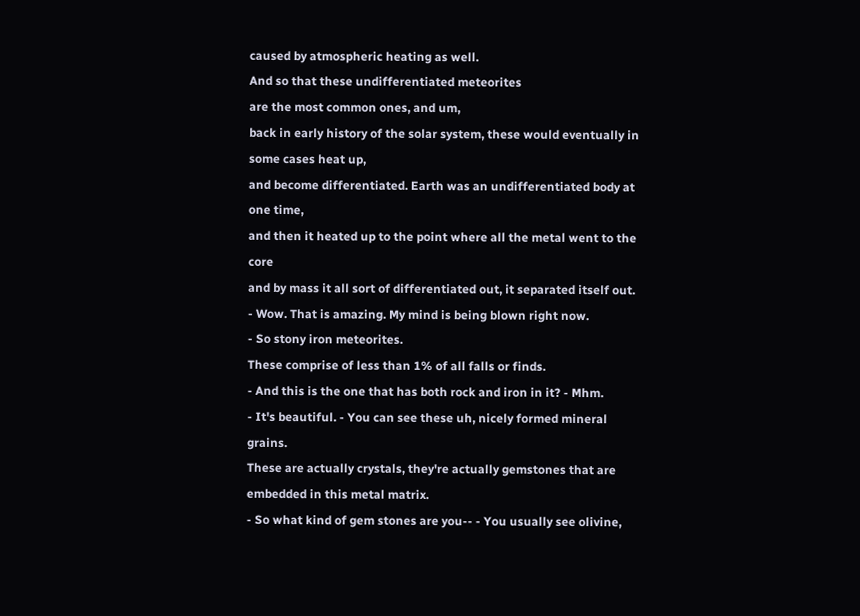caused by atmospheric heating as well.
And so that these undifferentiated meteorites
are the most common ones, and um,
back in early history of the solar system, these would eventually in some cases heat up,
and become differentiated. Earth was an undifferentiated body at one time,
and then it heated up to the point where all the metal went to the core
and by mass it all sort of differentiated out, it separated itself out.
- Wow. That is amazing. My mind is being blown right now.
- So stony iron meteorites.
These comprise of less than 1% of all falls or finds.
- And this is the one that has both rock and iron in it? - Mhm.
- It's beautiful. - You can see these uh, nicely formed mineral grains.
These are actually crystals, they're actually gemstones that are embedded in this metal matrix.
- So what kind of gem stones are you-- - You usually see olivine,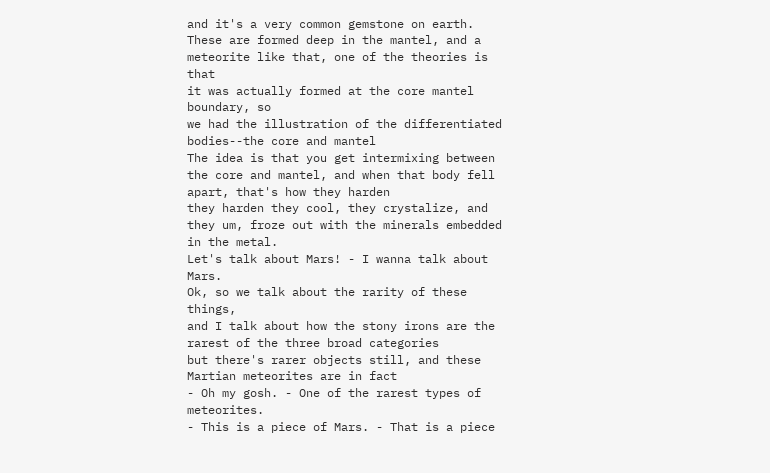and it's a very common gemstone on earth.
These are formed deep in the mantel, and a meteorite like that, one of the theories is that
it was actually formed at the core mantel boundary, so
we had the illustration of the differentiated bodies--the core and mantel
The idea is that you get intermixing between the core and mantel, and when that body fell apart, that's how they harden
they harden they cool, they crystalize, and they um, froze out with the minerals embedded in the metal.
Let's talk about Mars! - I wanna talk about Mars.
Ok, so we talk about the rarity of these things,
and I talk about how the stony irons are the rarest of the three broad categories
but there's rarer objects still, and these Martian meteorites are in fact
- Oh my gosh. - One of the rarest types of meteorites.
- This is a piece of Mars. - That is a piece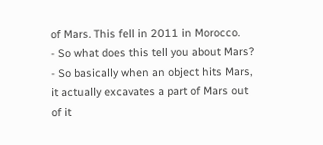of Mars. This fell in 2011 in Morocco.
- So what does this tell you about Mars?
- So basically when an object hits Mars, it actually excavates a part of Mars out of it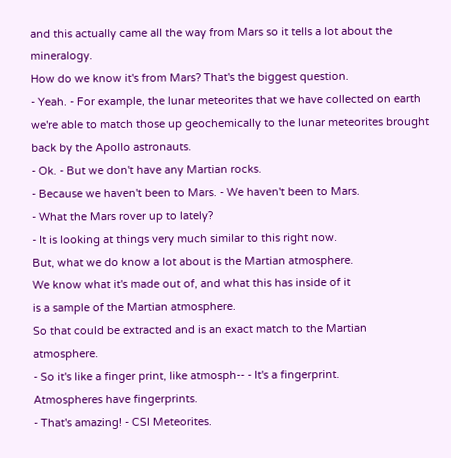and this actually came all the way from Mars so it tells a lot about the mineralogy.
How do we know it's from Mars? That's the biggest question.
- Yeah. - For example, the lunar meteorites that we have collected on earth
we're able to match those up geochemically to the lunar meteorites brought back by the Apollo astronauts.
- Ok. - But we don't have any Martian rocks.
- Because we haven't been to Mars. - We haven't been to Mars.
- What the Mars rover up to lately?
- It is looking at things very much similar to this right now.
But, what we do know a lot about is the Martian atmosphere.
We know what it's made out of, and what this has inside of it
is a sample of the Martian atmosphere.
So that could be extracted and is an exact match to the Martian atmosphere.
- So it's like a finger print, like atmosph-- - It's a fingerprint.
Atmospheres have fingerprints.
- That's amazing! - CSI Meteorites.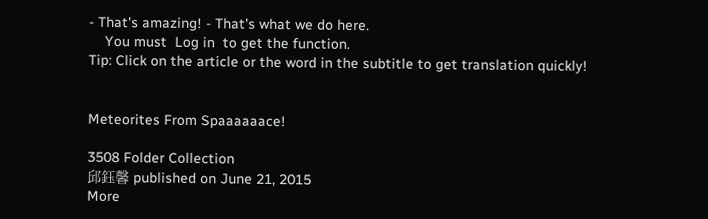- That's amazing! - That's what we do here.
    You must  Log in  to get the function.
Tip: Click on the article or the word in the subtitle to get translation quickly!


Meteorites From Spaaaaaace!

3508 Folder Collection
邱鈺馨 published on June 21, 2015
More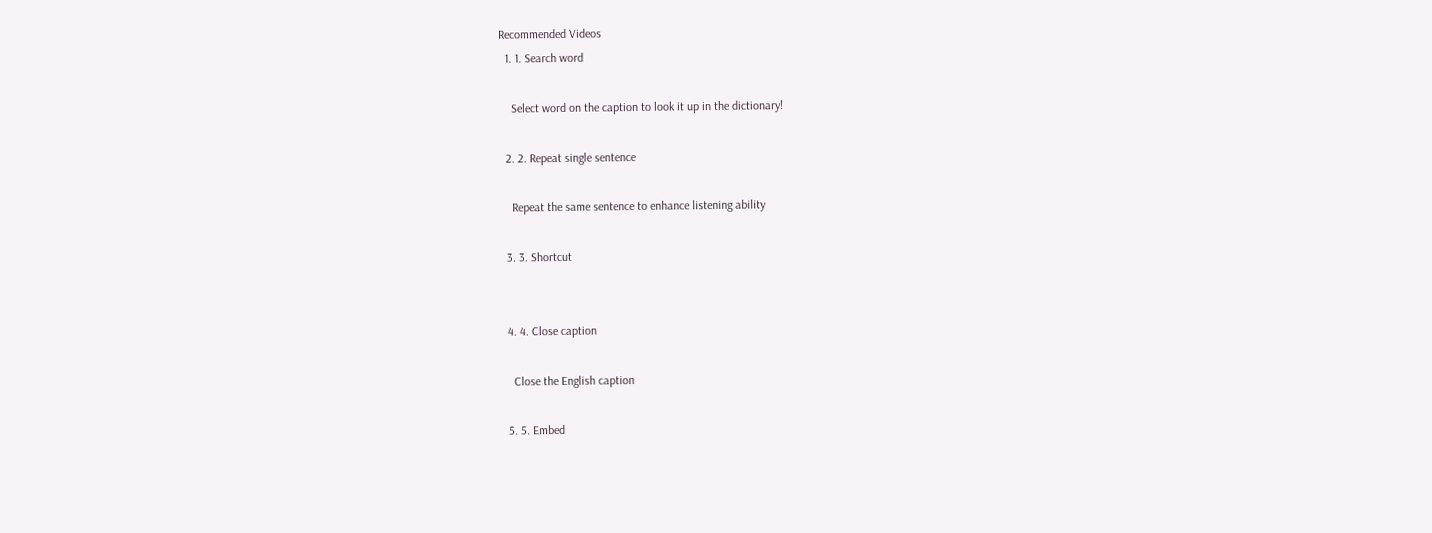Recommended Videos
  1. 1. Search word

    Select word on the caption to look it up in the dictionary!

  2. 2. Repeat single sentence

    Repeat the same sentence to enhance listening ability

  3. 3. Shortcut


  4. 4. Close caption

    Close the English caption

  5. 5. Embed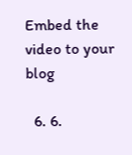Embed the video to your blog

  6. 6.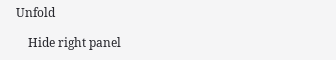Unfold

    Hide right panel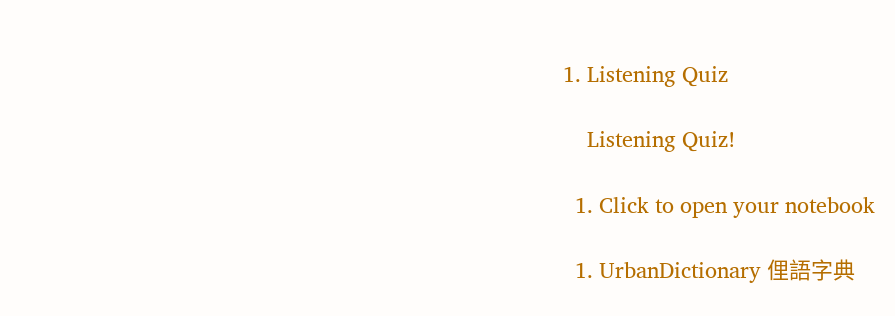1. Listening Quiz

    Listening Quiz!

  1. Click to open your notebook

  1. UrbanDictionary 俚語字典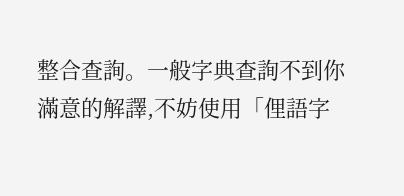整合查詢。一般字典查詢不到你滿意的解譯,不妨使用「俚語字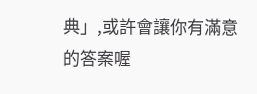典」,或許會讓你有滿意的答案喔